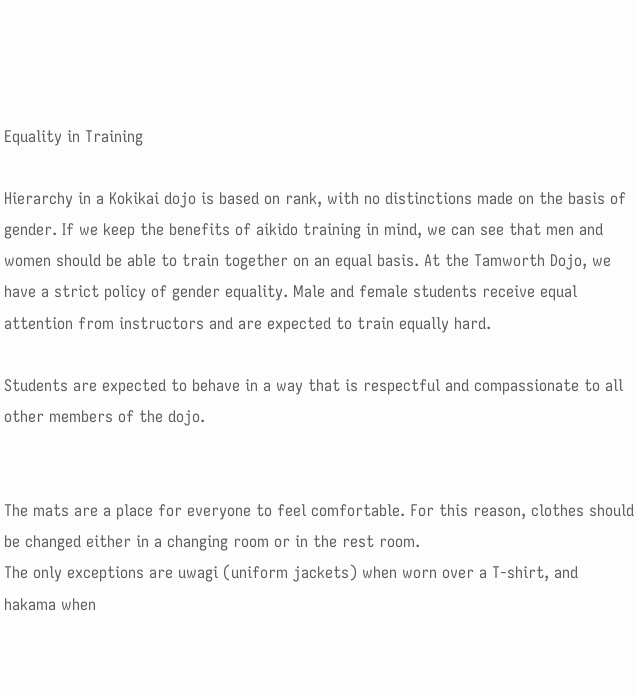Equality in Training

Hierarchy in a Kokikai dojo is based on rank, with no distinctions made on the basis of gender. If we keep the benefits of aikido training in mind, we can see that men and women should be able to train together on an equal basis. At the Tamworth Dojo, we have a strict policy of gender equality. Male and female students receive equal attention from instructors and are expected to train equally hard.

Students are expected to behave in a way that is respectful and compassionate to all other members of the dojo.


The mats are a place for everyone to feel comfortable. For this reason, clothes should be changed either in a changing room or in the rest room.
The only exceptions are uwagi (uniform jackets) when worn over a T-shirt, and hakama when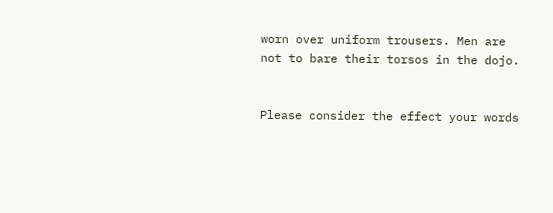worn over uniform trousers. Men are not to bare their torsos in the dojo.


Please consider the effect your words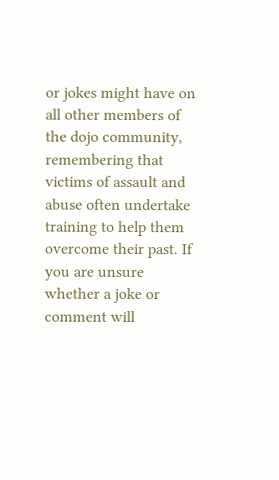or jokes might have on all other members of the dojo community, remembering that victims of assault and abuse often undertake training to help them overcome their past. If you are unsure whether a joke or comment will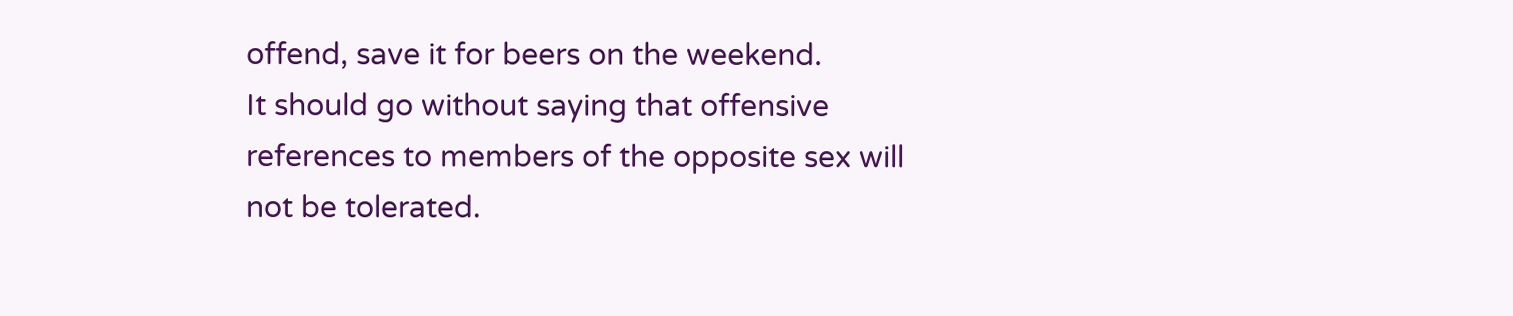offend, save it for beers on the weekend.
It should go without saying that offensive references to members of the opposite sex will not be tolerated.